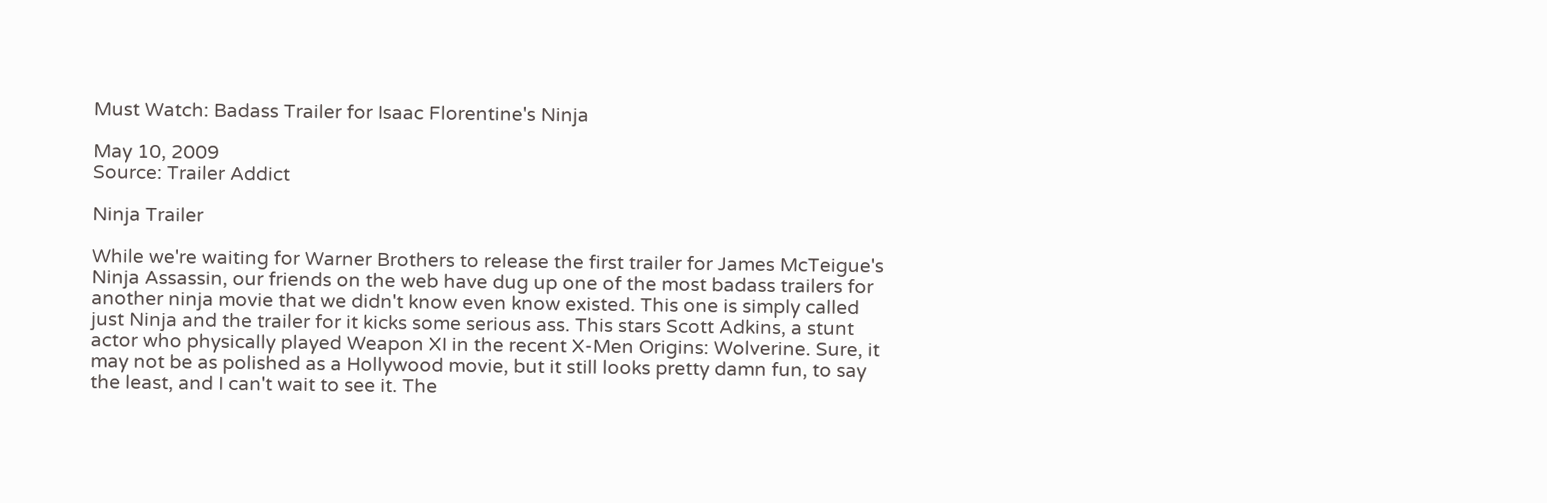Must Watch: Badass Trailer for Isaac Florentine's Ninja

May 10, 2009
Source: Trailer Addict

Ninja Trailer

While we're waiting for Warner Brothers to release the first trailer for James McTeigue's Ninja Assassin, our friends on the web have dug up one of the most badass trailers for another ninja movie that we didn't know even know existed. This one is simply called just Ninja and the trailer for it kicks some serious ass. This stars Scott Adkins, a stunt actor who physically played Weapon XI in the recent X-Men Origins: Wolverine. Sure, it may not be as polished as a Hollywood movie, but it still looks pretty damn fun, to say the least, and I can't wait to see it. The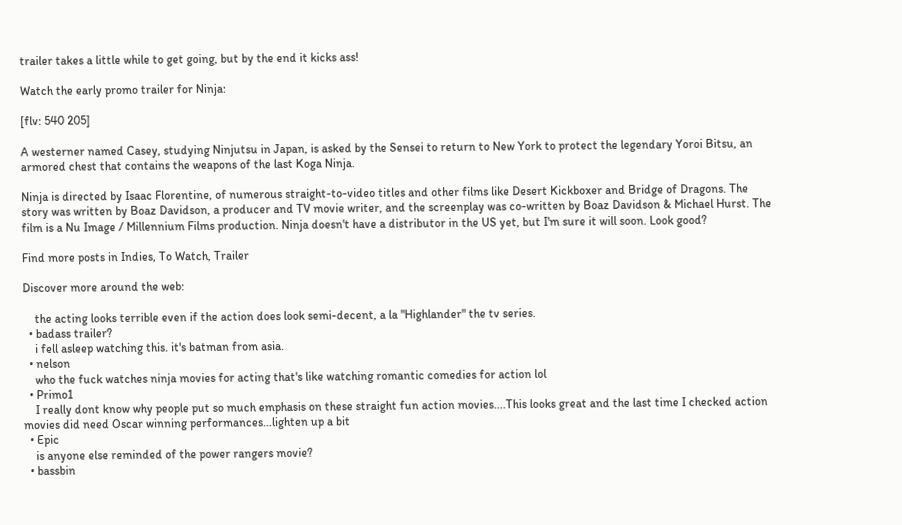trailer takes a little while to get going, but by the end it kicks ass!

Watch the early promo trailer for Ninja:

[flv: 540 205]

A westerner named Casey, studying Ninjutsu in Japan, is asked by the Sensei to return to New York to protect the legendary Yoroi Bitsu, an armored chest that contains the weapons of the last Koga Ninja.

Ninja is directed by Isaac Florentine, of numerous straight-to-video titles and other films like Desert Kickboxer and Bridge of Dragons. The story was written by Boaz Davidson, a producer and TV movie writer, and the screenplay was co-written by Boaz Davidson & Michael Hurst. The film is a Nu Image / Millennium Films production. Ninja doesn't have a distributor in the US yet, but I'm sure it will soon. Look good?

Find more posts in Indies, To Watch, Trailer

Discover more around the web:

    the acting looks terrible even if the action does look semi-decent, a la "Highlander" the tv series.
  • badass trailer?
    i fell asleep watching this. it's batman from asia.
  • nelson
    who the fuck watches ninja movies for acting that's like watching romantic comedies for action lol
  • Primo1
    I really dont know why people put so much emphasis on these straight fun action movies....This looks great and the last time I checked action movies did need Oscar winning performances...lighten up a bit
  • Epic
    is anyone else reminded of the power rangers movie?
  • bassbin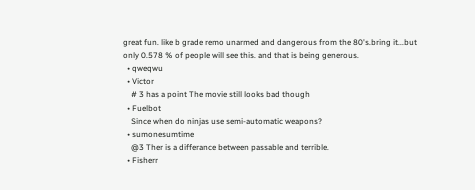great fun. like b grade remo unarmed and dangerous from the 80's.bring it...but only 0.578 % of people will see this. and that is being generous.
  • qweqwu
  • Victor
    # 3 has a point The movie still looks bad though
  • Fuelbot
    Since when do ninjas use semi-automatic weapons?
  • sumonesumtime
    @3 Ther is a differance between passable and terrible.
  • Fisherr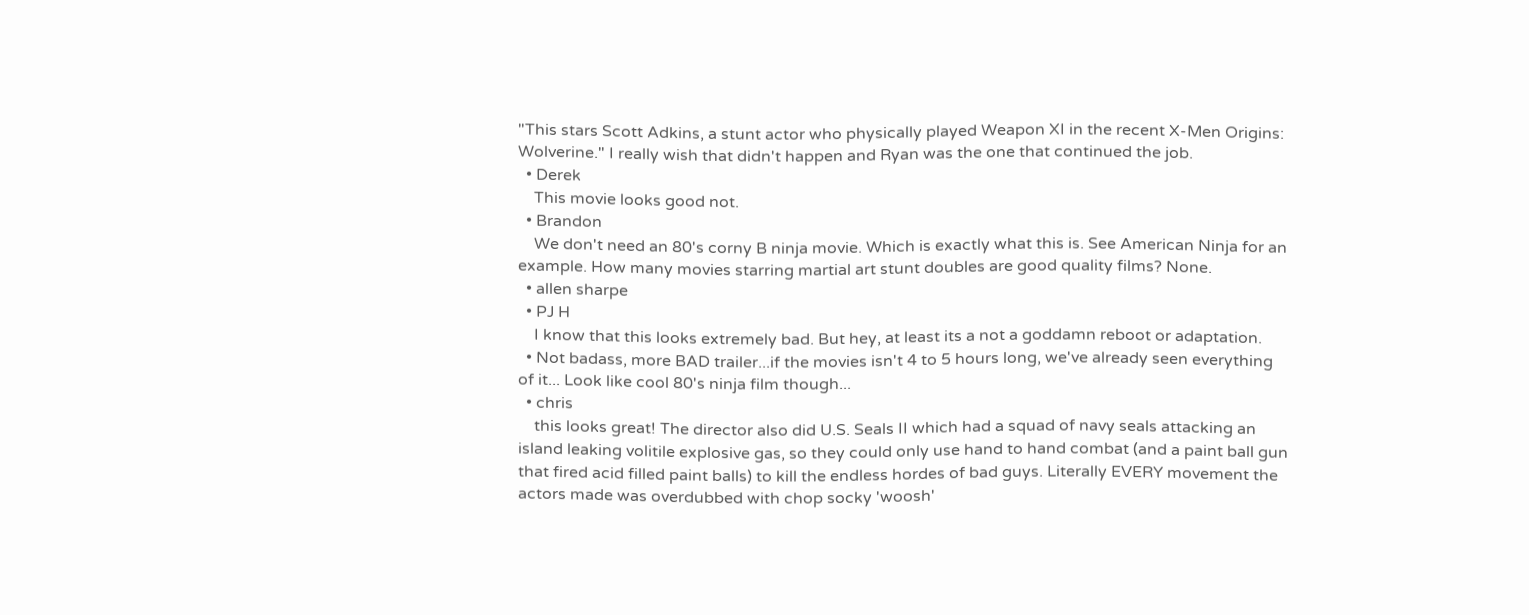"This stars Scott Adkins, a stunt actor who physically played Weapon XI in the recent X-Men Origins: Wolverine." I really wish that didn't happen and Ryan was the one that continued the job.
  • Derek
    This movie looks good not.
  • Brandon
    We don't need an 80's corny B ninja movie. Which is exactly what this is. See American Ninja for an example. How many movies starring martial art stunt doubles are good quality films? None.
  • allen sharpe
  • PJ H
    I know that this looks extremely bad. But hey, at least its a not a goddamn reboot or adaptation.
  • Not badass, more BAD trailer...if the movies isn't 4 to 5 hours long, we've already seen everything of it... Look like cool 80's ninja film though...
  • chris
    this looks great! The director also did U.S. Seals II which had a squad of navy seals attacking an island leaking volitile explosive gas, so they could only use hand to hand combat (and a paint ball gun that fired acid filled paint balls) to kill the endless hordes of bad guys. Literally EVERY movement the actors made was overdubbed with chop socky 'woosh'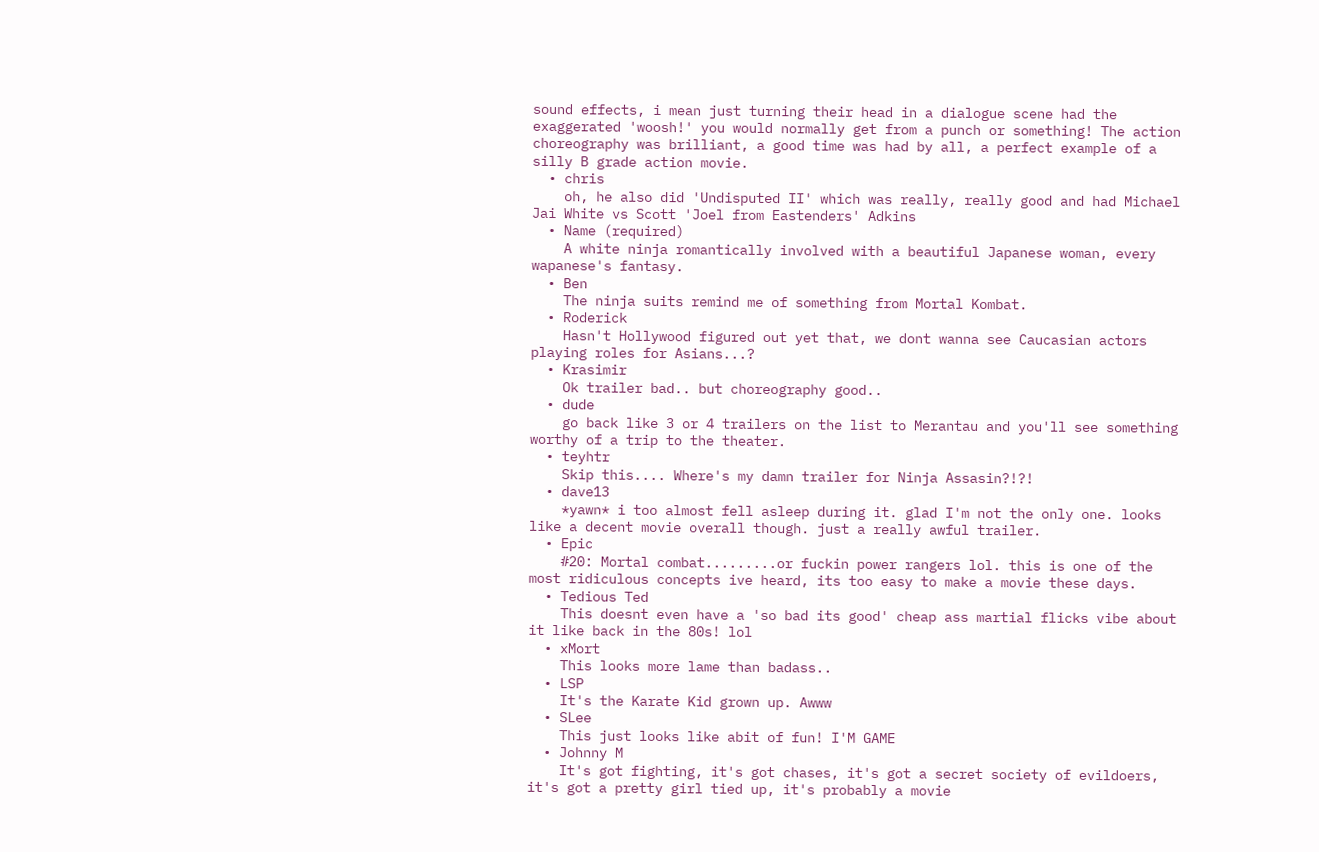sound effects, i mean just turning their head in a dialogue scene had the exaggerated 'woosh!' you would normally get from a punch or something! The action choreography was brilliant, a good time was had by all, a perfect example of a silly B grade action movie.
  • chris
    oh, he also did 'Undisputed II' which was really, really good and had Michael Jai White vs Scott 'Joel from Eastenders' Adkins
  • Name (required)
    A white ninja romantically involved with a beautiful Japanese woman, every wapanese's fantasy.
  • Ben
    The ninja suits remind me of something from Mortal Kombat.
  • Roderick
    Hasn't Hollywood figured out yet that, we dont wanna see Caucasian actors playing roles for Asians...?
  • Krasimir
    Ok trailer bad.. but choreography good..
  • dude
    go back like 3 or 4 trailers on the list to Merantau and you'll see something worthy of a trip to the theater.
  • teyhtr
    Skip this.... Where's my damn trailer for Ninja Assasin?!?!
  • dave13
    *yawn* i too almost fell asleep during it. glad I'm not the only one. looks like a decent movie overall though. just a really awful trailer.
  • Epic
    #20: Mortal combat.........or fuckin power rangers lol. this is one of the most ridiculous concepts ive heard, its too easy to make a movie these days.
  • Tedious Ted
    This doesnt even have a 'so bad its good' cheap ass martial flicks vibe about it like back in the 80s! lol
  • xMort
    This looks more lame than badass..
  • LSP
    It's the Karate Kid grown up. Awww
  • SLee
    This just looks like abit of fun! I'M GAME
  • Johnny M
    It's got fighting, it's got chases, it's got a secret society of evildoers, it's got a pretty girl tied up, it's probably a movie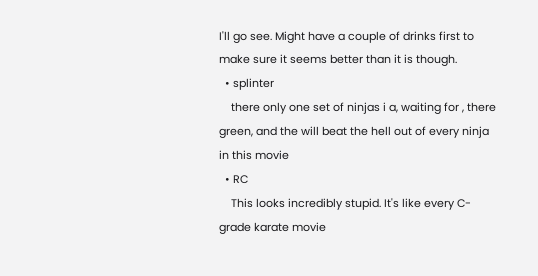I'll go see. Might have a couple of drinks first to make sure it seems better than it is though.
  • splinter
    there only one set of ninjas i a, waiting for , there green, and the will beat the hell out of every ninja in this movie
  • RC
    This looks incredibly stupid. It's like every C-grade karate movie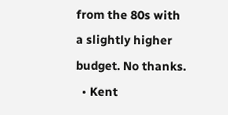from the 80s with a slightly higher budget. No thanks.
  • Kent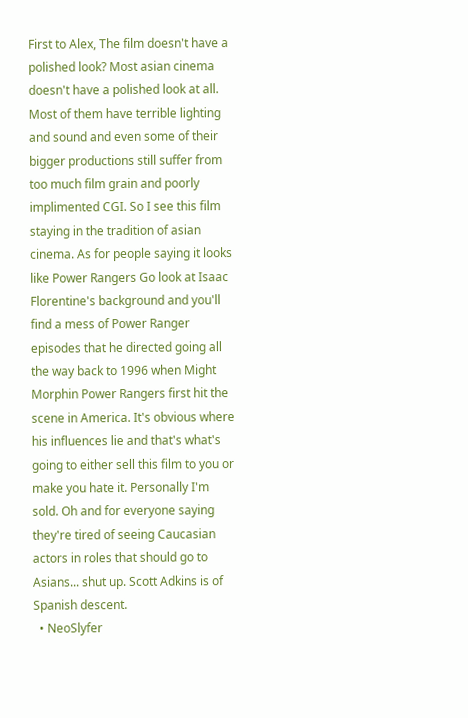First to Alex, The film doesn't have a polished look? Most asian cinema doesn't have a polished look at all. Most of them have terrible lighting and sound and even some of their bigger productions still suffer from too much film grain and poorly implimented CGI. So I see this film staying in the tradition of asian cinema. As for people saying it looks like Power Rangers Go look at Isaac Florentine's background and you'll find a mess of Power Ranger episodes that he directed going all the way back to 1996 when Might Morphin Power Rangers first hit the scene in America. It's obvious where his influences lie and that's what's going to either sell this film to you or make you hate it. Personally I'm sold. Oh and for everyone saying they're tired of seeing Caucasian actors in roles that should go to Asians... shut up. Scott Adkins is of Spanish descent.
  • NeoSlyfer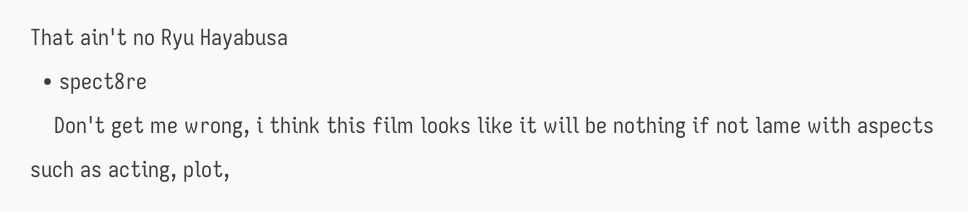That ain't no Ryu Hayabusa
  • spect8re
    Don't get me wrong, i think this film looks like it will be nothing if not lame with aspects such as acting, plot,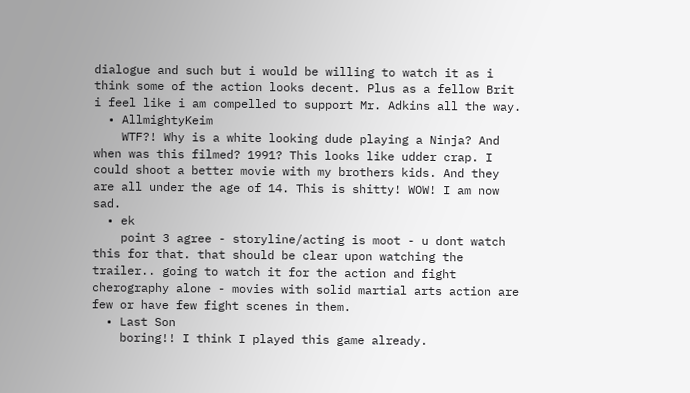dialogue and such but i would be willing to watch it as i think some of the action looks decent. Plus as a fellow Brit i feel like i am compelled to support Mr. Adkins all the way.
  • AllmightyKeim
    WTF?! Why is a white looking dude playing a Ninja? And when was this filmed? 1991? This looks like udder crap. I could shoot a better movie with my brothers kids. And they are all under the age of 14. This is shitty! WOW! I am now sad.
  • ek
    point 3 agree - storyline/acting is moot - u dont watch this for that. that should be clear upon watching the trailer.. going to watch it for the action and fight cherography alone - movies with solid martial arts action are few or have few fight scenes in them.
  • Last Son
    boring!! I think I played this game already.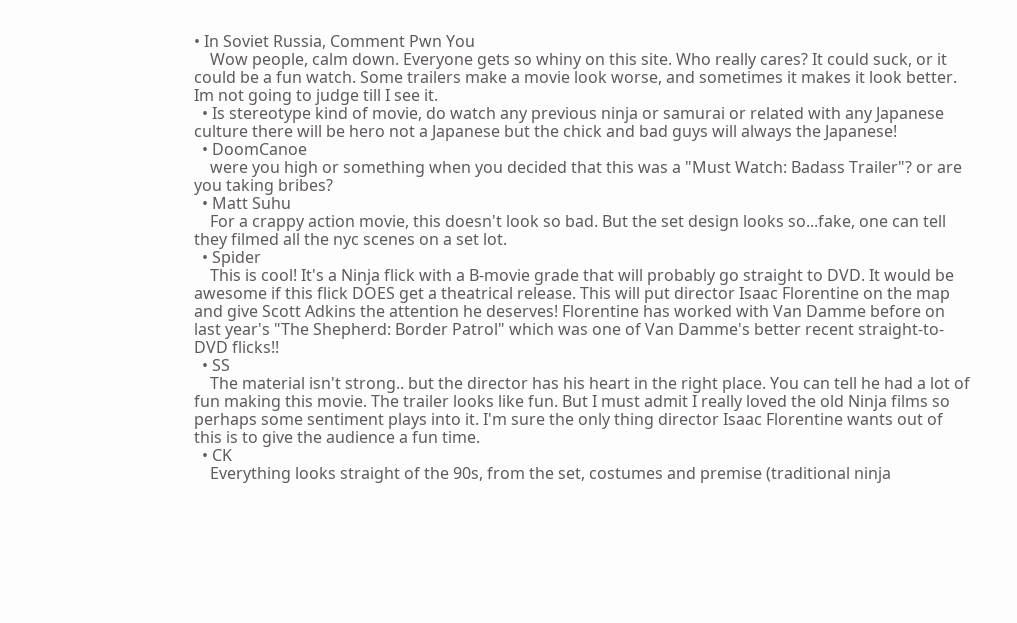• In Soviet Russia, Comment Pwn You
    Wow people, calm down. Everyone gets so whiny on this site. Who really cares? It could suck, or it could be a fun watch. Some trailers make a movie look worse, and sometimes it makes it look better. Im not going to judge till I see it.
  • Is stereotype kind of movie, do watch any previous ninja or samurai or related with any Japanese culture there will be hero not a Japanese but the chick and bad guys will always the Japanese!
  • DoomCanoe
    were you high or something when you decided that this was a "Must Watch: Badass Trailer"? or are you taking bribes?
  • Matt Suhu
    For a crappy action movie, this doesn't look so bad. But the set design looks so...fake, one can tell they filmed all the nyc scenes on a set lot.
  • Spider
    This is cool! It's a Ninja flick with a B-movie grade that will probably go straight to DVD. It would be awesome if this flick DOES get a theatrical release. This will put director Isaac Florentine on the map and give Scott Adkins the attention he deserves! Florentine has worked with Van Damme before on last year's "The Shepherd: Border Patrol" which was one of Van Damme's better recent straight-to-DVD flicks!!
  • SS
    The material isn't strong.. but the director has his heart in the right place. You can tell he had a lot of fun making this movie. The trailer looks like fun. But I must admit I really loved the old Ninja films so perhaps some sentiment plays into it. I'm sure the only thing director Isaac Florentine wants out of this is to give the audience a fun time.
  • CK
    Everything looks straight of the 90s, from the set, costumes and premise (traditional ninja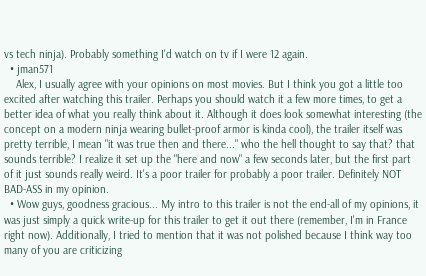vs tech ninja). Probably something I'd watch on tv if I were 12 again.
  • jman571
    Alex, I usually agree with your opinions on most movies. But I think you got a little too excited after watching this trailer. Perhaps you should watch it a few more times, to get a better idea of what you really think about it. Although it does look somewhat interesting (the concept on a modern ninja wearing bullet-proof armor is kinda cool), the trailer itself was pretty terrible, I mean "it was true then and there..." who the hell thought to say that? that sounds terrible? I realize it set up the "here and now" a few seconds later, but the first part of it just sounds really weird. It's a poor trailer for probably a poor trailer. Definitely NOT BAD-ASS in my opinion.
  • Wow guys, goodness gracious... My intro to this trailer is not the end-all of my opinions, it was just simply a quick write-up for this trailer to get it out there (remember, I'm in France right now). Additionally, I tried to mention that it was not polished because I think way too many of you are criticizing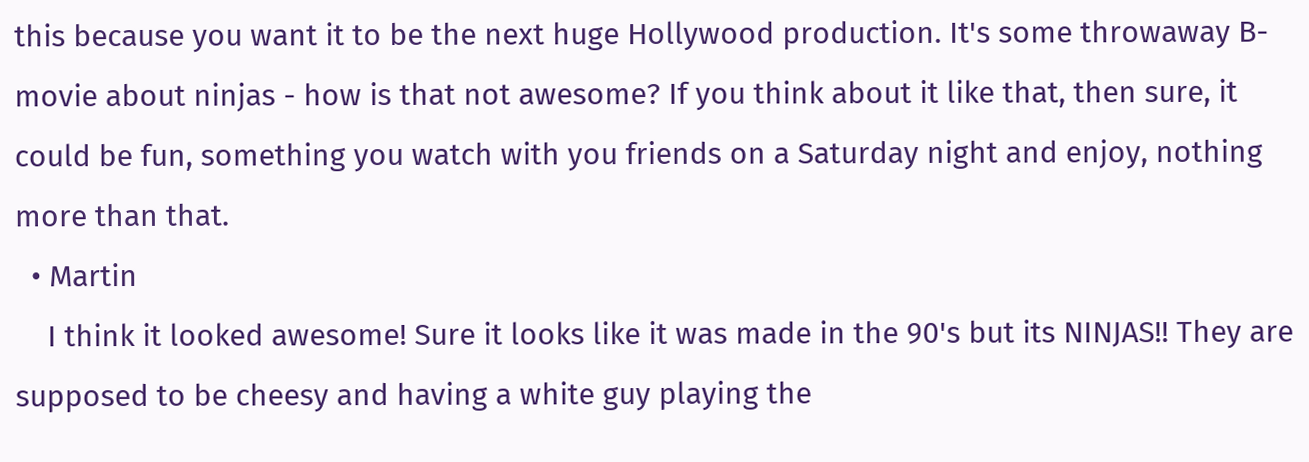this because you want it to be the next huge Hollywood production. It's some throwaway B-movie about ninjas - how is that not awesome? If you think about it like that, then sure, it could be fun, something you watch with you friends on a Saturday night and enjoy, nothing more than that.
  • Martin
    I think it looked awesome! Sure it looks like it was made in the 90's but its NINJAS!! They are supposed to be cheesy and having a white guy playing the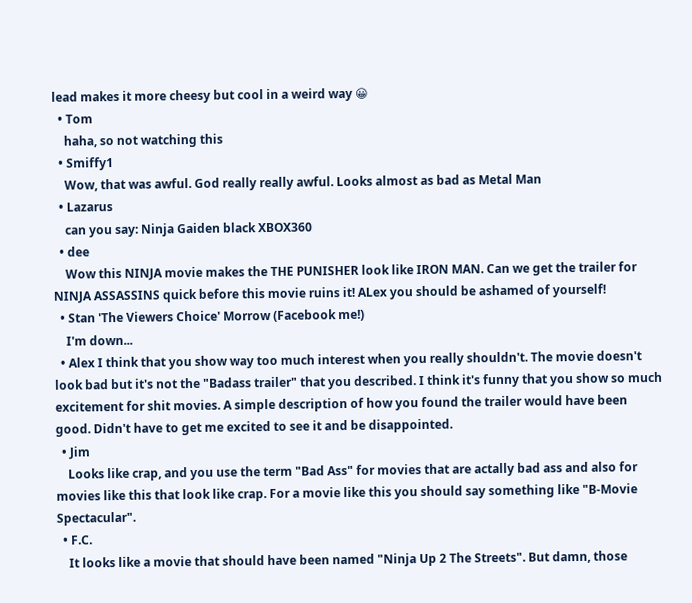lead makes it more cheesy but cool in a weird way 😀
  • Tom
    haha, so not watching this
  • Smiffy1
    Wow, that was awful. God really really awful. Looks almost as bad as Metal Man
  • Lazarus
    can you say: Ninja Gaiden black XBOX360
  • dee
    Wow this NINJA movie makes the THE PUNISHER look like IRON MAN. Can we get the trailer for NINJA ASSASSINS quick before this movie ruins it! ALex you should be ashamed of yourself!
  • Stan 'The Viewers Choice' Morrow (Facebook me!)
    I'm down...
  • Alex I think that you show way too much interest when you really shouldn't. The movie doesn't look bad but it's not the "Badass trailer" that you described. I think it's funny that you show so much excitement for shit movies. A simple description of how you found the trailer would have been good. Didn't have to get me excited to see it and be disappointed.
  • Jim
    Looks like crap, and you use the term "Bad Ass" for movies that are actally bad ass and also for movies like this that look like crap. For a movie like this you should say something like "B-Movie Spectacular".
  • F.C.
    It looks like a movie that should have been named "Ninja Up 2 The Streets". But damn, those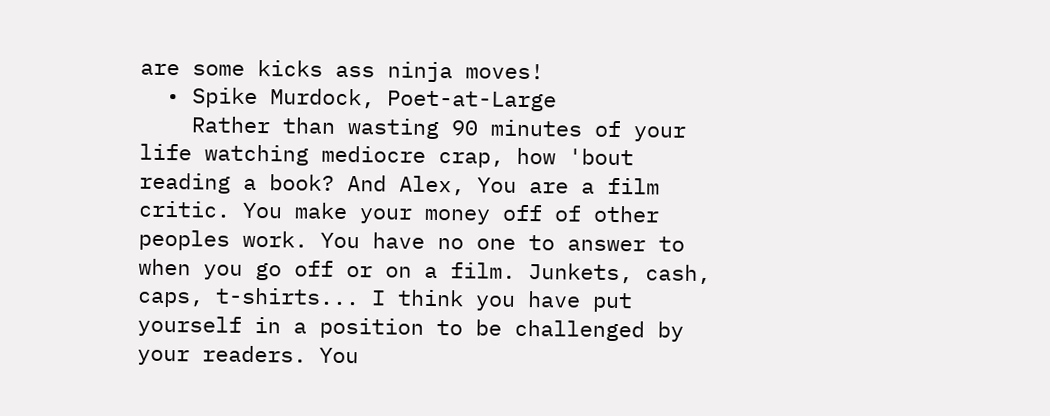are some kicks ass ninja moves!
  • Spike Murdock, Poet-at-Large
    Rather than wasting 90 minutes of your life watching mediocre crap, how 'bout reading a book? And Alex, You are a film critic. You make your money off of other peoples work. You have no one to answer to when you go off or on a film. Junkets, cash, caps, t-shirts... I think you have put yourself in a position to be challenged by your readers. You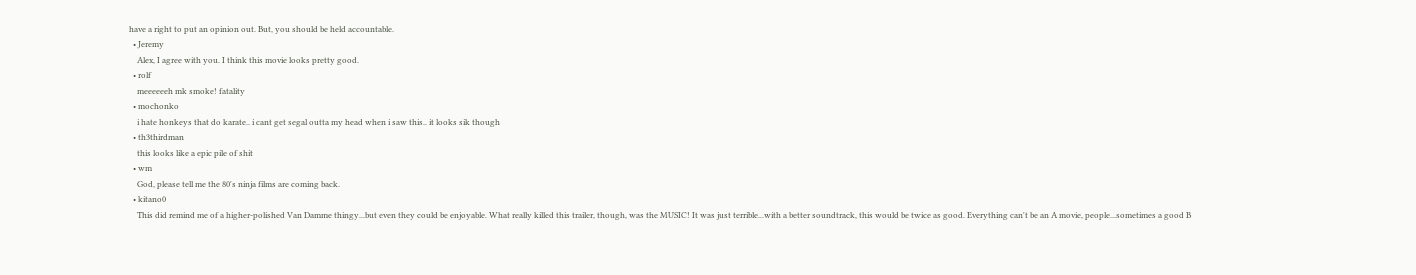have a right to put an opinion out. But, you should be held accountable.
  • Jeremy
    Alex, I agree with you. I think this movie looks pretty good.
  • rolf
    meeeeeeh mk smoke! fatality
  • mochonko
    i hate honkeys that do karate.. i cant get segal outta my head when i saw this.. it looks sik though
  • th3thirdman
    this looks like a epic pile of shit
  • wm
    God, please tell me the 80's ninja films are coming back.
  • kitano0
    This did remind me of a higher-polished Van Damme thingy...but even they could be enjoyable. What really killed this trailer, though, was the MUSIC! It was just terrible...with a better soundtrack, this would be twice as good. Everything can't be an A movie, people...sometimes a good B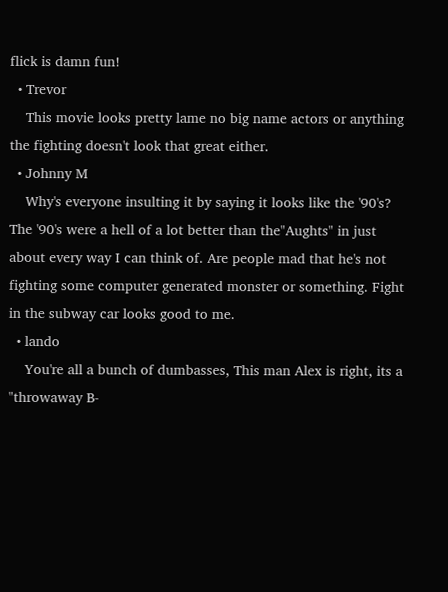flick is damn fun!
  • Trevor
    This movie looks pretty lame no big name actors or anything the fighting doesn't look that great either.
  • Johnny M
    Why's everyone insulting it by saying it looks like the '90's? The '90's were a hell of a lot better than the"Aughts" in just about every way I can think of. Are people mad that he's not fighting some computer generated monster or something. Fight in the subway car looks good to me.
  • lando
    You're all a bunch of dumbasses, This man Alex is right, its a "throwaway B-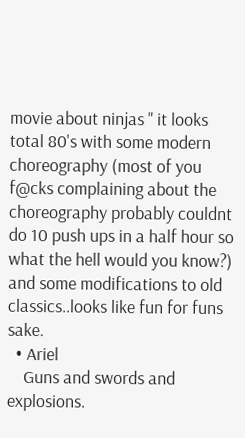movie about ninjas " it looks total 80's with some modern choreography (most of you f@cks complaining about the choreography probably couldnt do 10 push ups in a half hour so what the hell would you know?) and some modifications to old classics..looks like fun for funs sake.
  • Ariel
    Guns and swords and explosions.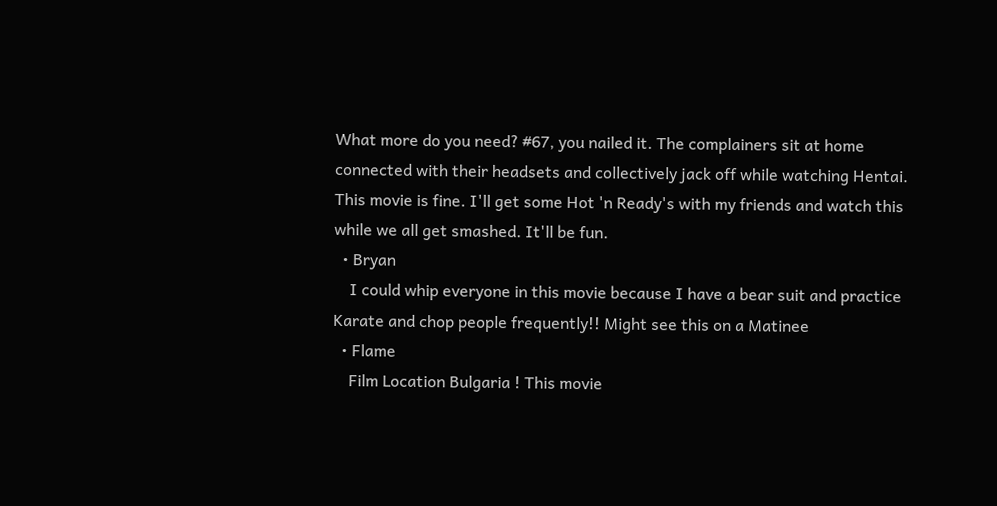What more do you need? #67, you nailed it. The complainers sit at home connected with their headsets and collectively jack off while watching Hentai. This movie is fine. I'll get some Hot 'n Ready's with my friends and watch this while we all get smashed. It'll be fun.
  • Bryan
    I could whip everyone in this movie because I have a bear suit and practice Karate and chop people frequently!! Might see this on a Matinee
  • Flame
    Film Location Bulgaria ! This movie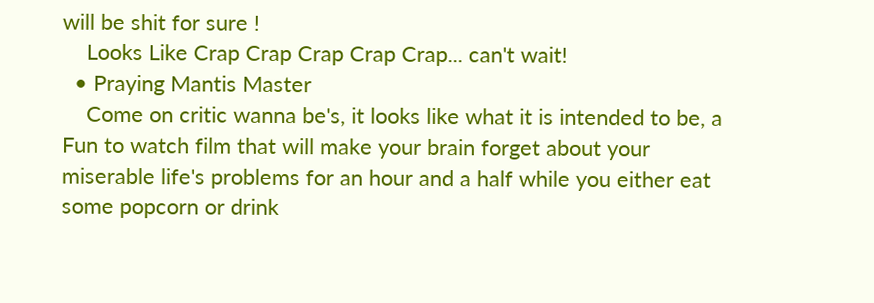will be shit for sure !
    Looks Like Crap Crap Crap Crap Crap... can't wait!
  • Praying Mantis Master
    Come on critic wanna be's, it looks like what it is intended to be, a Fun to watch film that will make your brain forget about your miserable life's problems for an hour and a half while you either eat some popcorn or drink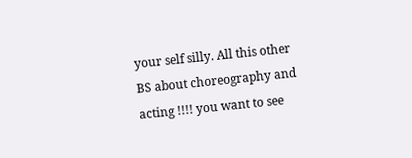your self silly. All this other BS about choreography and acting !!!! you want to see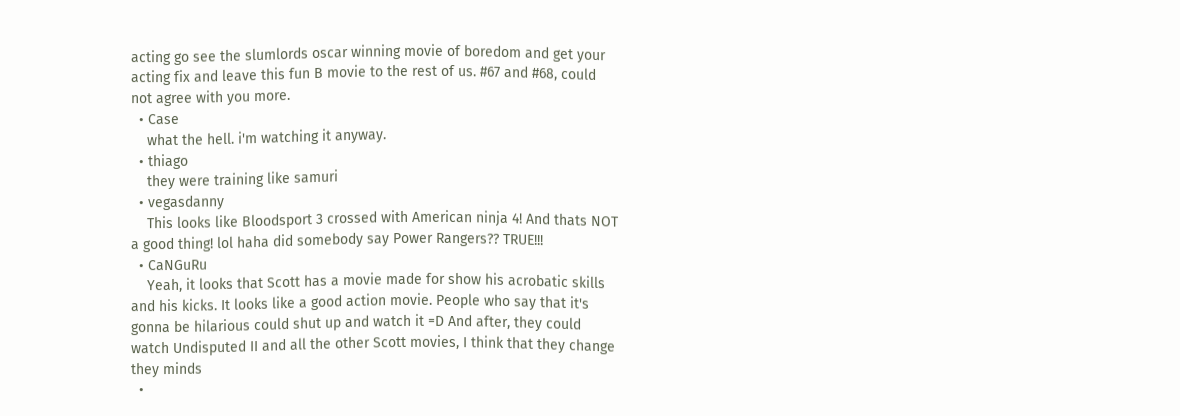acting go see the slumlords oscar winning movie of boredom and get your acting fix and leave this fun B movie to the rest of us. #67 and #68, could not agree with you more.
  • Case
    what the hell. i'm watching it anyway.
  • thiago
    they were training like samuri
  • vegasdanny
    This looks like Bloodsport 3 crossed with American ninja 4! And thats NOT a good thing! lol haha did somebody say Power Rangers?? TRUE!!!
  • CaNGuRu
    Yeah, it looks that Scott has a movie made for show his acrobatic skills and his kicks. It looks like a good action movie. People who say that it's gonna be hilarious could shut up and watch it =D And after, they could watch Undisputed II and all the other Scott movies, I think that they change they minds
  •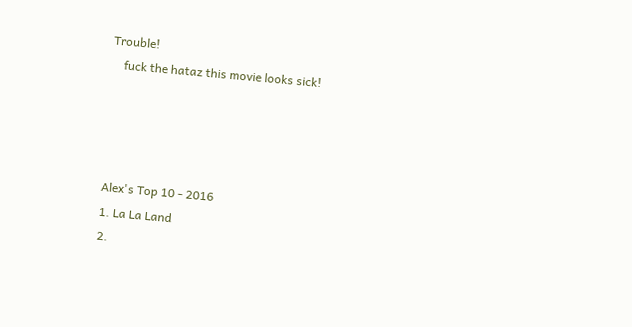Trouble!
    fuck the hataz this movie looks sick!




Alex's Top 10 - 2016
1. La La Land
2.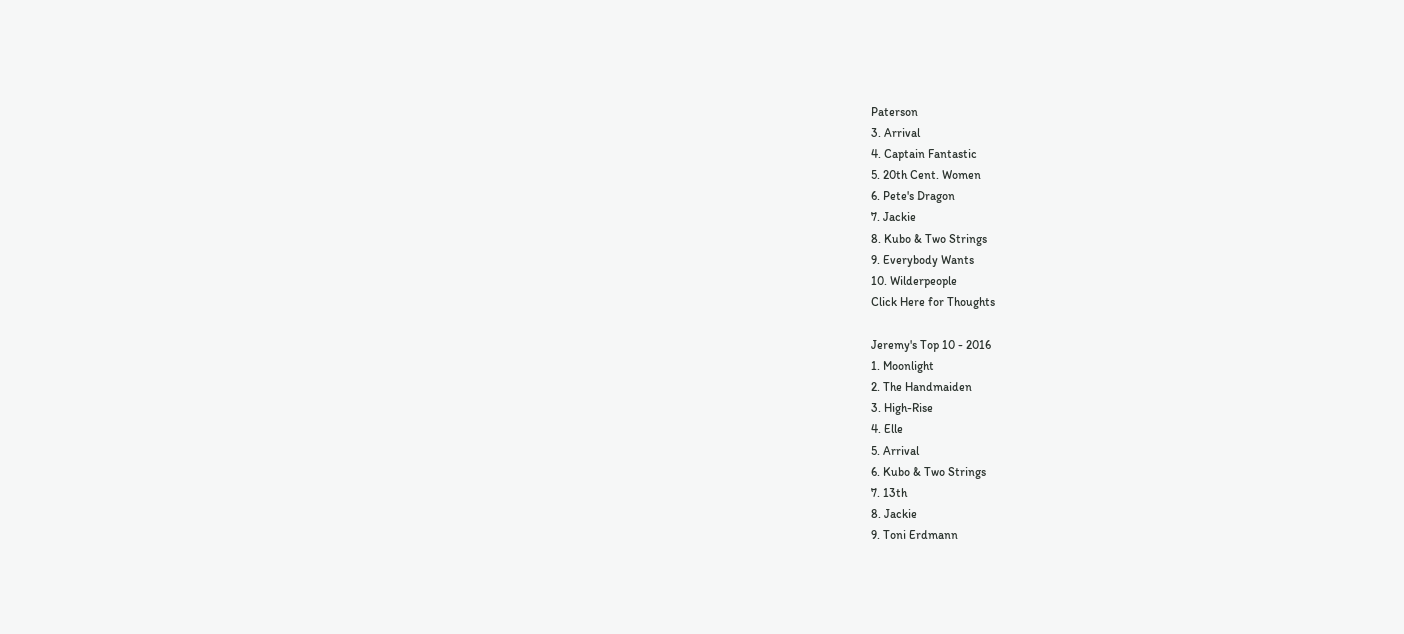Paterson
3. Arrival
4. Captain Fantastic
5. 20th Cent. Women
6. Pete's Dragon
7. Jackie
8. Kubo & Two Strings
9. Everybody Wants
10. Wilderpeople
Click Here for Thoughts

Jeremy's Top 10 - 2016
1. Moonlight
2. The Handmaiden
3. High-Rise
4. Elle
5. Arrival
6. Kubo & Two Strings
7. 13th
8. Jackie
9. Toni Erdmann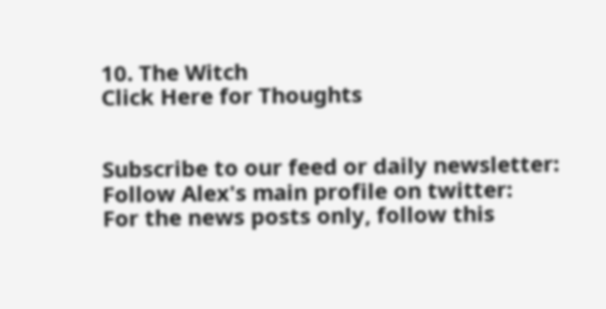10. The Witch
Click Here for Thoughts


Subscribe to our feed or daily newsletter:
Follow Alex's main profile on twitter:
For the news posts only, follow this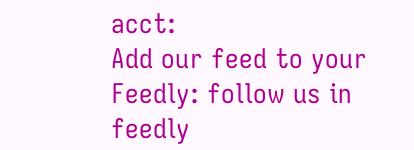acct:
Add our feed to your Feedly: follow us in feedly